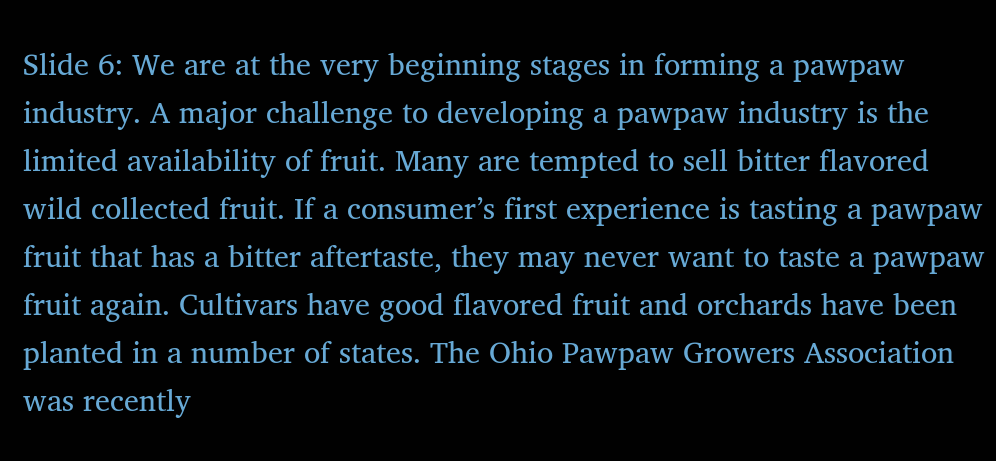Slide 6: We are at the very beginning stages in forming a pawpaw industry. A major challenge to developing a pawpaw industry is the limited availability of fruit. Many are tempted to sell bitter flavored wild collected fruit. If a consumer’s first experience is tasting a pawpaw fruit that has a bitter aftertaste, they may never want to taste a pawpaw fruit again. Cultivars have good flavored fruit and orchards have been planted in a number of states. The Ohio Pawpaw Growers Association was recently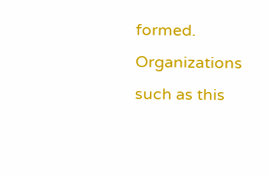formed. Organizations such as this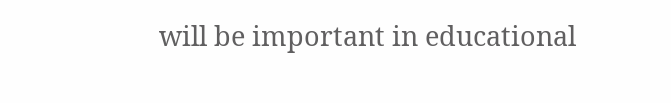will be important in educational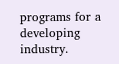programs for a developing industry.